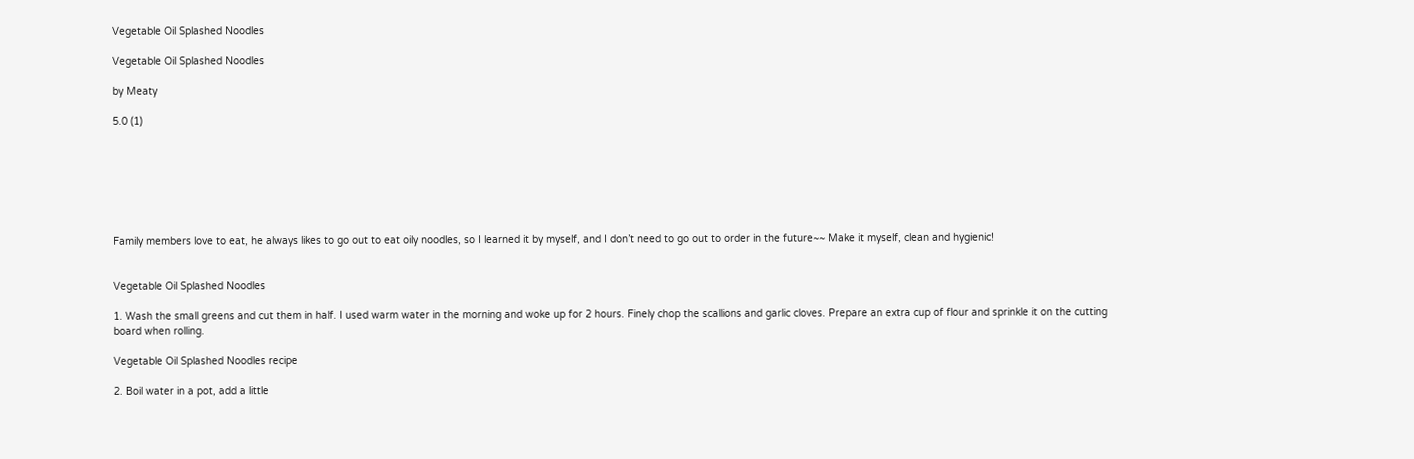Vegetable Oil Splashed Noodles

Vegetable Oil Splashed Noodles

by Meaty

5.0 (1)







Family members love to eat, he always likes to go out to eat oily noodles, so I learned it by myself, and I don’t need to go out to order in the future~~ Make it myself, clean and hygienic!


Vegetable Oil Splashed Noodles

1. Wash the small greens and cut them in half. I used warm water in the morning and woke up for 2 hours. Finely chop the scallions and garlic cloves. Prepare an extra cup of flour and sprinkle it on the cutting board when rolling.

Vegetable Oil Splashed Noodles recipe

2. Boil water in a pot, add a little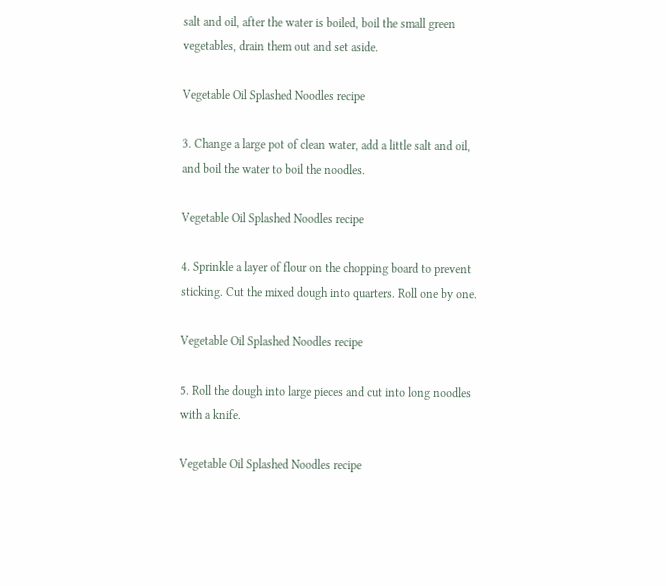salt and oil, after the water is boiled, boil the small green vegetables, drain them out and set aside.

Vegetable Oil Splashed Noodles recipe

3. Change a large pot of clean water, add a little salt and oil, and boil the water to boil the noodles.

Vegetable Oil Splashed Noodles recipe

4. Sprinkle a layer of flour on the chopping board to prevent sticking. Cut the mixed dough into quarters. Roll one by one.

Vegetable Oil Splashed Noodles recipe

5. Roll the dough into large pieces and cut into long noodles with a knife.

Vegetable Oil Splashed Noodles recipe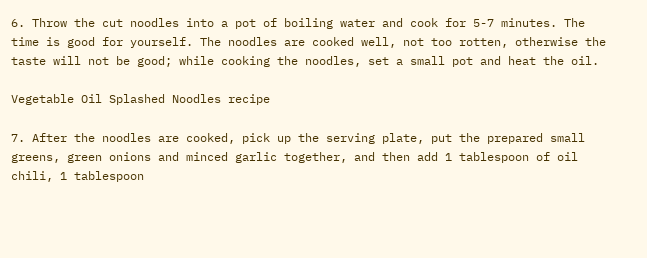6. Throw the cut noodles into a pot of boiling water and cook for 5-7 minutes. The time is good for yourself. The noodles are cooked well, not too rotten, otherwise the taste will not be good; while cooking the noodles, set a small pot and heat the oil.

Vegetable Oil Splashed Noodles recipe

7. After the noodles are cooked, pick up the serving plate, put the prepared small greens, green onions and minced garlic together, and then add 1 tablespoon of oil chili, 1 tablespoon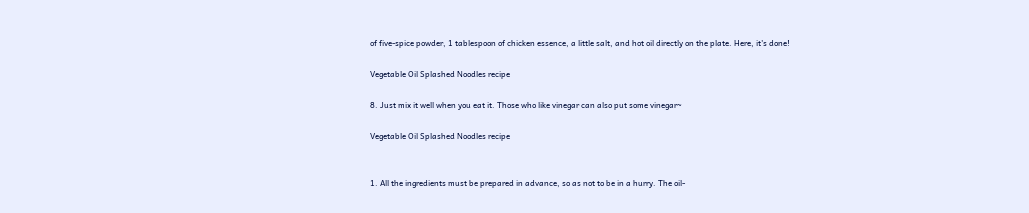of five-spice powder, 1 tablespoon of chicken essence, a little salt, and hot oil directly on the plate. Here, it's done!

Vegetable Oil Splashed Noodles recipe

8. Just mix it well when you eat it. Those who like vinegar can also put some vinegar~

Vegetable Oil Splashed Noodles recipe


1. All the ingredients must be prepared in advance, so as not to be in a hurry. The oil-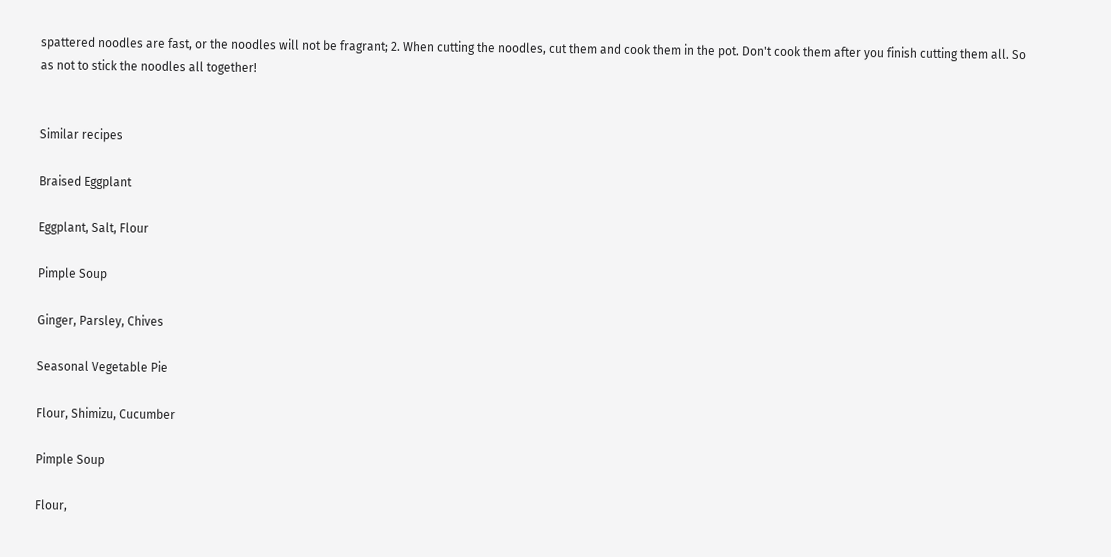spattered noodles are fast, or the noodles will not be fragrant; 2. When cutting the noodles, cut them and cook them in the pot. Don't cook them after you finish cutting them all. So as not to stick the noodles all together!


Similar recipes

Braised Eggplant

Eggplant, Salt, Flour

Pimple Soup

Ginger, Parsley, Chives

Seasonal Vegetable Pie

Flour, Shimizu, Cucumber

Pimple Soup

Flour,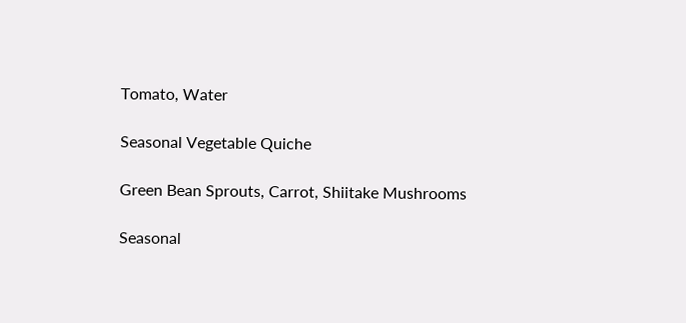Tomato, Water

Seasonal Vegetable Quiche

Green Bean Sprouts, Carrot, Shiitake Mushrooms

Seasonal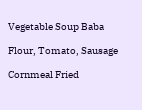Vegetable Soup Baba

Flour, Tomato, Sausage

Cornmeal Fried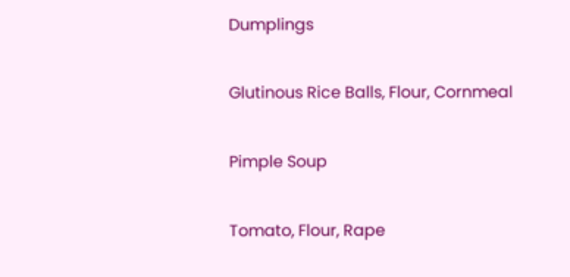Dumplings

Glutinous Rice Balls, Flour, Cornmeal

Pimple Soup

Tomato, Flour, Rape